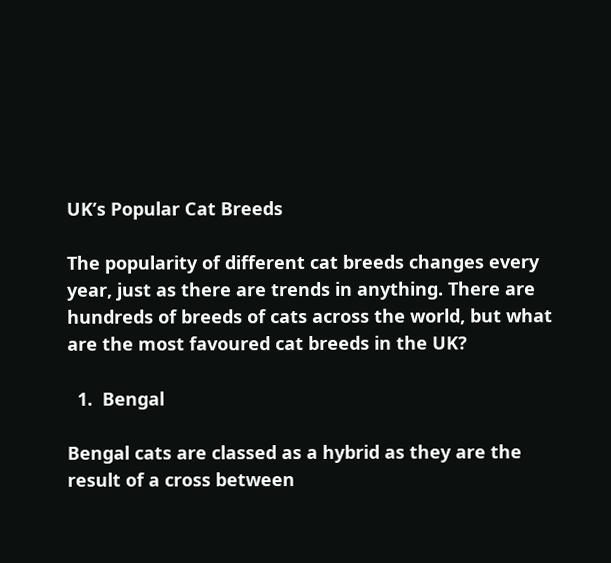UK’s Popular Cat Breeds

The popularity of different cat breeds changes every year, just as there are trends in anything. There are hundreds of breeds of cats across the world, but what are the most favoured cat breeds in the UK?

  1.  Bengal

Bengal cats are classed as a hybrid as they are the result of a cross between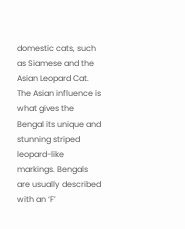domestic cats, such as Siamese and the Asian Leopard Cat. The Asian influence is what gives the Bengal its unique and stunning striped leopard-like markings. Bengals are usually described with an ‘F’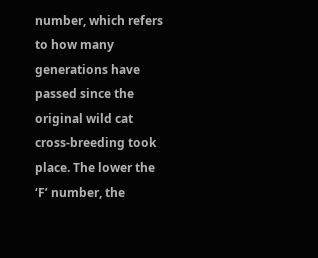number, which refers to how many generations have passed since the original wild cat cross-breeding took place. The lower the ‘F’ number, the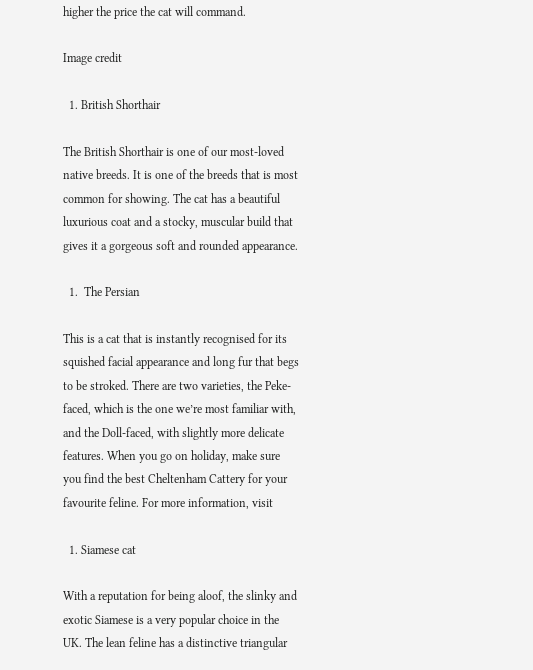higher the price the cat will command.

Image credit

  1. British Shorthair

The British Shorthair is one of our most-loved native breeds. It is one of the breeds that is most common for showing. The cat has a beautiful luxurious coat and a stocky, muscular build that gives it a gorgeous soft and rounded appearance.

  1.  The Persian

This is a cat that is instantly recognised for its squished facial appearance and long fur that begs to be stroked. There are two varieties, the Peke-faced, which is the one we’re most familiar with, and the Doll-faced, with slightly more delicate features. When you go on holiday, make sure you find the best Cheltenham Cattery for your favourite feline. For more information, visit

  1. Siamese cat

With a reputation for being aloof, the slinky and exotic Siamese is a very popular choice in the UK. The lean feline has a distinctive triangular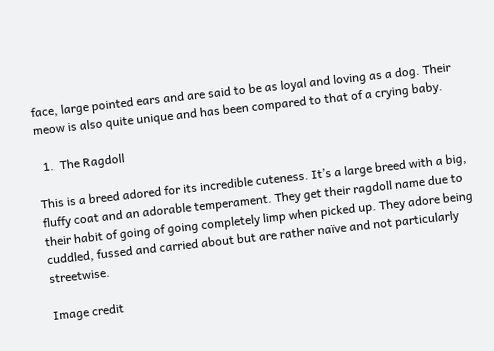face, large pointed ears and are said to be as loyal and loving as a dog. Their meow is also quite unique and has been compared to that of a crying baby.

  1.  The Ragdoll

This is a breed adored for its incredible cuteness. It’s a large breed with a big, fluffy coat and an adorable temperament. They get their ragdoll name due to their habit of going of going completely limp when picked up. They adore being cuddled, fussed and carried about but are rather naïve and not particularly streetwise.

Image credit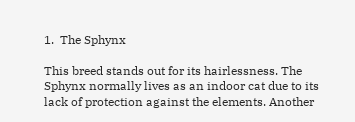1.  The Sphynx

This breed stands out for its hairlessness. The Sphynx normally lives as an indoor cat due to its lack of protection against the elements. Another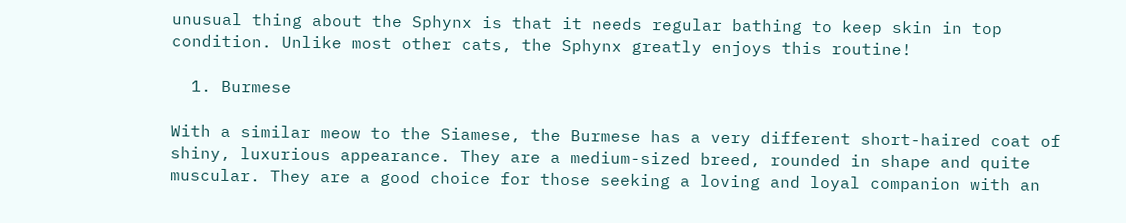unusual thing about the Sphynx is that it needs regular bathing to keep skin in top condition. Unlike most other cats, the Sphynx greatly enjoys this routine!

  1. Burmese

With a similar meow to the Siamese, the Burmese has a very different short-haired coat of shiny, luxurious appearance. They are a medium-sized breed, rounded in shape and quite muscular. They are a good choice for those seeking a loving and loyal companion with an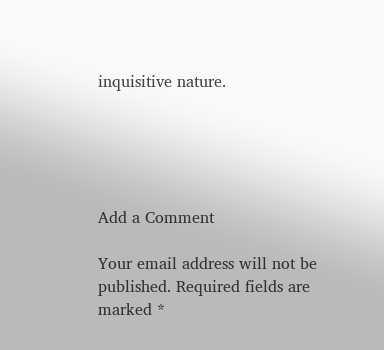inquisitive nature.





Add a Comment

Your email address will not be published. Required fields are marked *